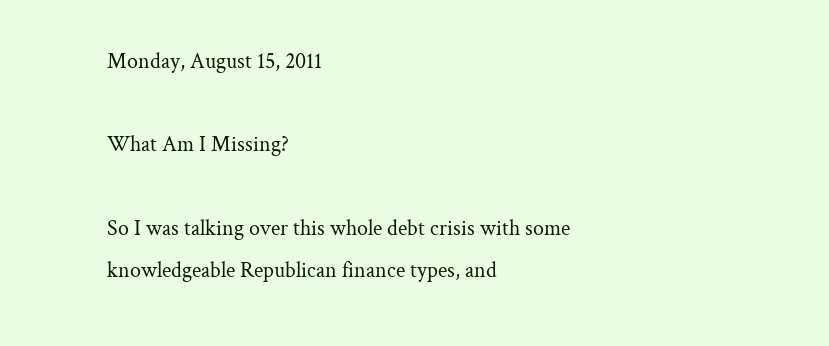Monday, August 15, 2011

What Am I Missing?

So I was talking over this whole debt crisis with some knowledgeable Republican finance types, and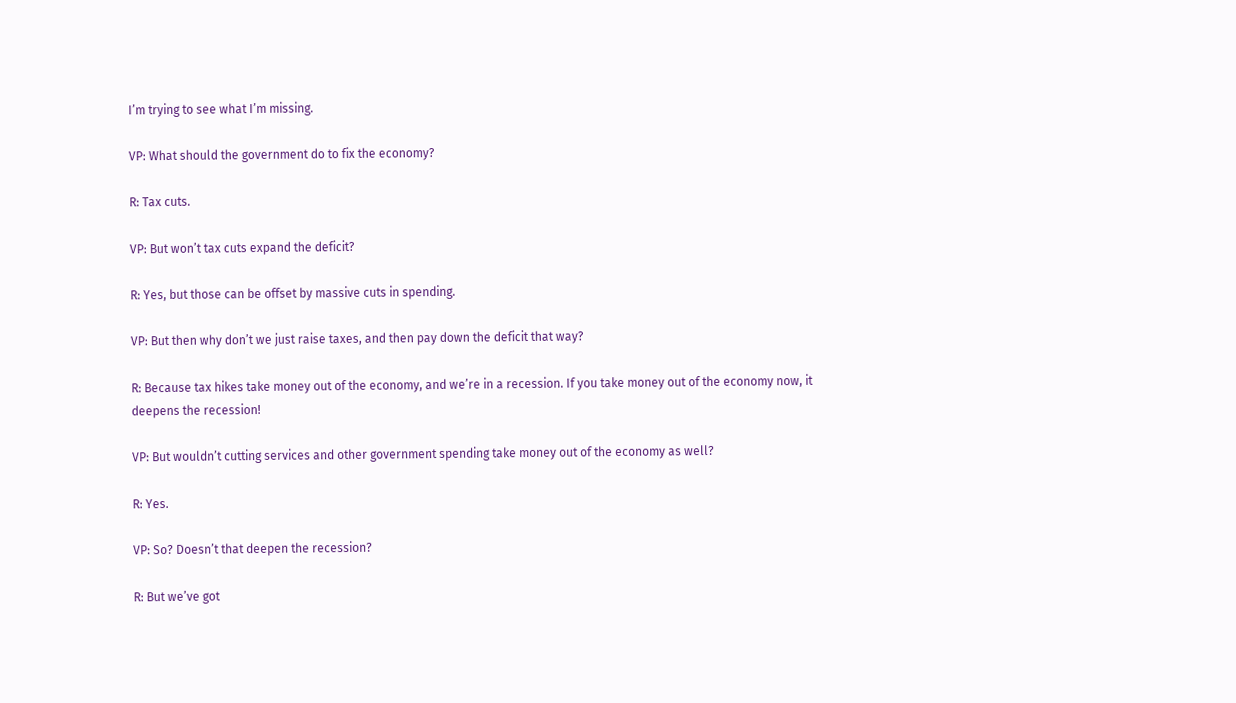I’m trying to see what I’m missing.

VP: What should the government do to fix the economy?

R: Tax cuts.

VP: But won’t tax cuts expand the deficit?

R: Yes, but those can be offset by massive cuts in spending.

VP: But then why don’t we just raise taxes, and then pay down the deficit that way?

R: Because tax hikes take money out of the economy, and we’re in a recession. If you take money out of the economy now, it deepens the recession!

VP: But wouldn’t cutting services and other government spending take money out of the economy as well?

R: Yes.

VP: So? Doesn’t that deepen the recession?

R: But we’ve got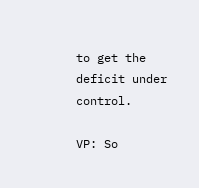to get the deficit under control.

VP: So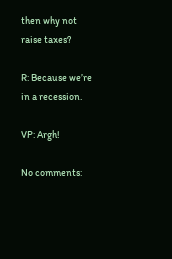then why not raise taxes?

R: Because we’re in a recession.

VP: Argh!

No comments: